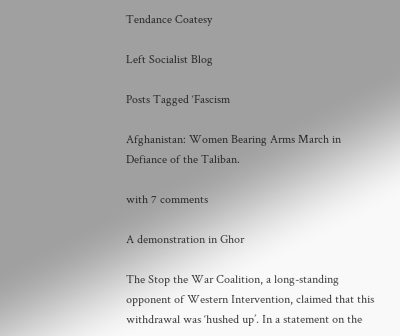Tendance Coatesy

Left Socialist Blog

Posts Tagged ‘Fascism

Afghanistan: Women Bearing Arms March in Defiance of the Taliban.

with 7 comments

A demonstration in Ghor

The Stop the War Coalition, a long-standing opponent of Western Intervention, claimed that this withdrawal was ‘hushed up’. In a statement on the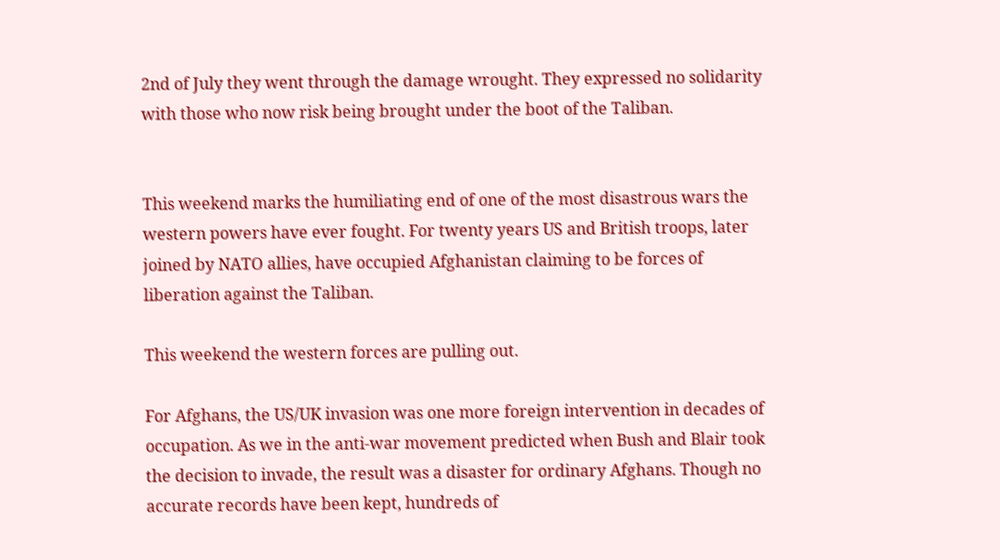2nd of July they went through the damage wrought. They expressed no solidarity with those who now risk being brought under the boot of the Taliban.


This weekend marks the humiliating end of one of the most disastrous wars the western powers have ever fought. For twenty years US and British troops, later joined by NATO allies, have occupied Afghanistan claiming to be forces of liberation against the Taliban.

This weekend the western forces are pulling out.

For Afghans, the US/UK invasion was one more foreign intervention in decades of occupation. As we in the anti-war movement predicted when Bush and Blair took the decision to invade, the result was a disaster for ordinary Afghans. Though no accurate records have been kept, hundreds of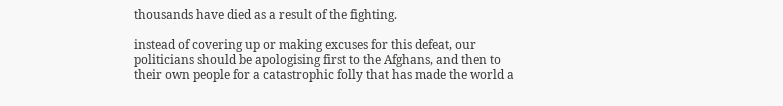thousands have died as a result of the fighting.

instead of covering up or making excuses for this defeat, our politicians should be apologising first to the Afghans, and then to their own people for a catastrophic folly that has made the world a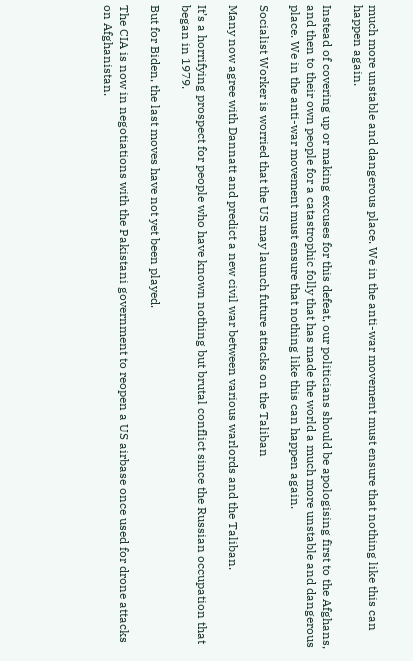much more unstable and dangerous place. We in the anti-war movement must ensure that nothing like this can happen again.

Instead of covering up or making excuses for this defeat, our politicians should be apologising first to the Afghans, and then to their own people for a catastrophic folly that has made the world a much more unstable and dangerous place. We in the anti-war movement must ensure that nothing like this can happen again.

Socialist Worker is worried that the US may launch future attacks on the Taliban

Many now agree with Dannatt and predict a new civil war between various warlords and the Taliban.

It’s a horrifying prospect for people who have known nothing but brutal conflict since the Russian occupation that began in 1979.

But for Biden, the last moves have not yet been played.

The CIA is now in negotiations with the Pakistani government to reopen a US airbase once used for drone attacks on Afghanistan.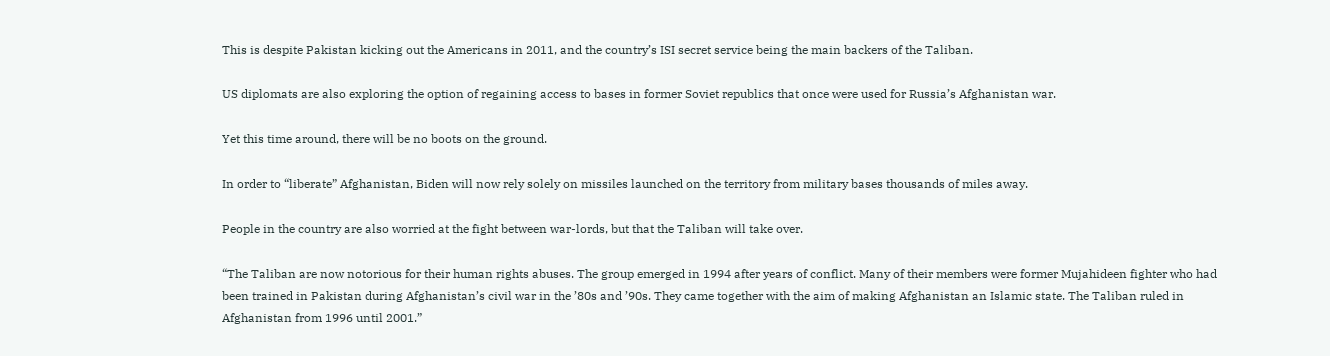This is despite Pakistan kicking out the Americans in 2011, and the country’s ISI secret service being the main backers of the Taliban.

US diplomats are also exploring the option of regaining access to bases in former Soviet republics that once were used for Russia’s Afghanistan war.

Yet this time around, there will be no boots on the ground.

In order to “liberate” Afghanistan, Biden will now rely solely on missiles launched on the territory from military bases thousands of miles away.

People in the country are also worried at the fight between war-lords, but that the Taliban will take over.

“The Taliban are now notorious for their human rights abuses. The group emerged in 1994 after years of conflict. Many of their members were former Mujahideen fighter who had been trained in Pakistan during Afghanistan’s civil war in the ’80s and ’90s. They came together with the aim of making Afghanistan an Islamic state. The Taliban ruled in Afghanistan from 1996 until 2001.”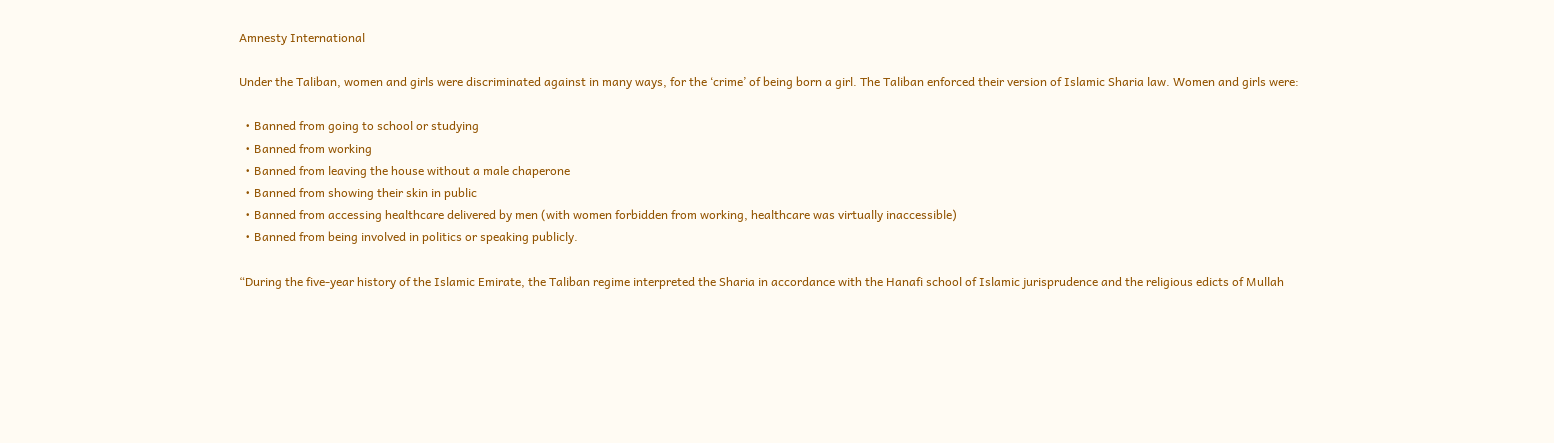Amnesty International

Under the Taliban, women and girls were discriminated against in many ways, for the ‘crime’ of being born a girl. The Taliban enforced their version of Islamic Sharia law. Women and girls were:

  • Banned from going to school or studying
  • Banned from working
  • Banned from leaving the house without a male chaperone
  • Banned from showing their skin in public
  • Banned from accessing healthcare delivered by men (with women forbidden from working, healthcare was virtually inaccessible)
  • Banned from being involved in politics or speaking publicly.

“During the five-year history of the Islamic Emirate, the Taliban regime interpreted the Sharia in accordance with the Hanafi school of Islamic jurisprudence and the religious edicts of Mullah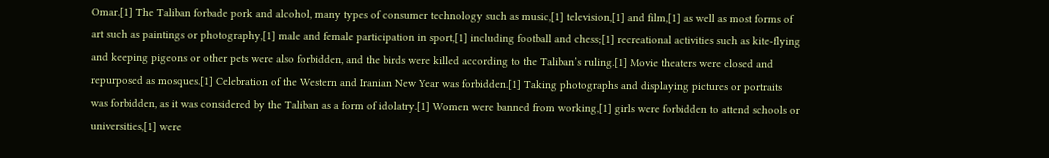Omar.[1] The Taliban forbade pork and alcohol, many types of consumer technology such as music,[1] television,[1] and film,[1] as well as most forms of art such as paintings or photography,[1] male and female participation in sport,[1] including football and chess;[1] recreational activities such as kite-flying and keeping pigeons or other pets were also forbidden, and the birds were killed according to the Taliban’s ruling.[1] Movie theaters were closed and repurposed as mosques.[1] Celebration of the Western and Iranian New Year was forbidden.[1] Taking photographs and displaying pictures or portraits was forbidden, as it was considered by the Taliban as a form of idolatry.[1] Women were banned from working,[1] girls were forbidden to attend schools or universities,[1] were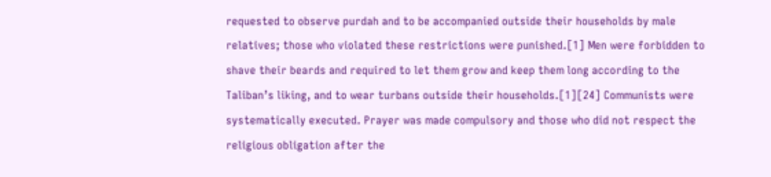requested to observe purdah and to be accompanied outside their households by male relatives; those who violated these restrictions were punished.[1] Men were forbidden to shave their beards and required to let them grow and keep them long according to the Taliban’s liking, and to wear turbans outside their households.[1][24] Communists were systematically executed. Prayer was made compulsory and those who did not respect the religious obligation after the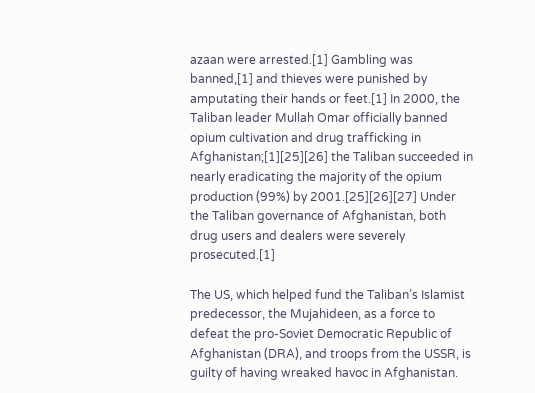azaan were arrested.[1] Gambling was banned,[1] and thieves were punished by amputating their hands or feet.[1] In 2000, the Taliban leader Mullah Omar officially banned opium cultivation and drug trafficking in Afghanistan;[1][25][26] the Taliban succeeded in nearly eradicating the majority of the opium production (99%) by 2001.[25][26][27] Under the Taliban governance of Afghanistan, both drug users and dealers were severely prosecuted.[1]

The US, which helped fund the Taliban’s Islamist predecessor, the Mujahideen, as a force to defeat the pro-Soviet Democratic Republic of Afghanistan (DRA), and troops from the USSR, is guilty of having wreaked havoc in Afghanistan.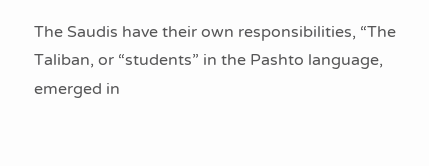The Saudis have their own responsibilities, “The Taliban, or “students” in the Pashto language, emerged in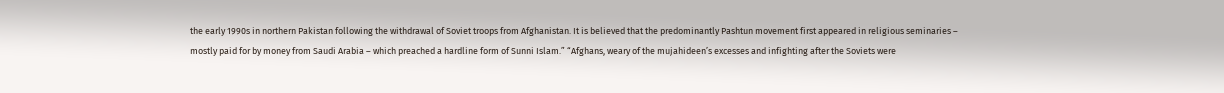the early 1990s in northern Pakistan following the withdrawal of Soviet troops from Afghanistan. It is believed that the predominantly Pashtun movement first appeared in religious seminaries – mostly paid for by money from Saudi Arabia – which preached a hardline form of Sunni Islam.” “Afghans, weary of the mujahideen’s excesses and infighting after the Soviets were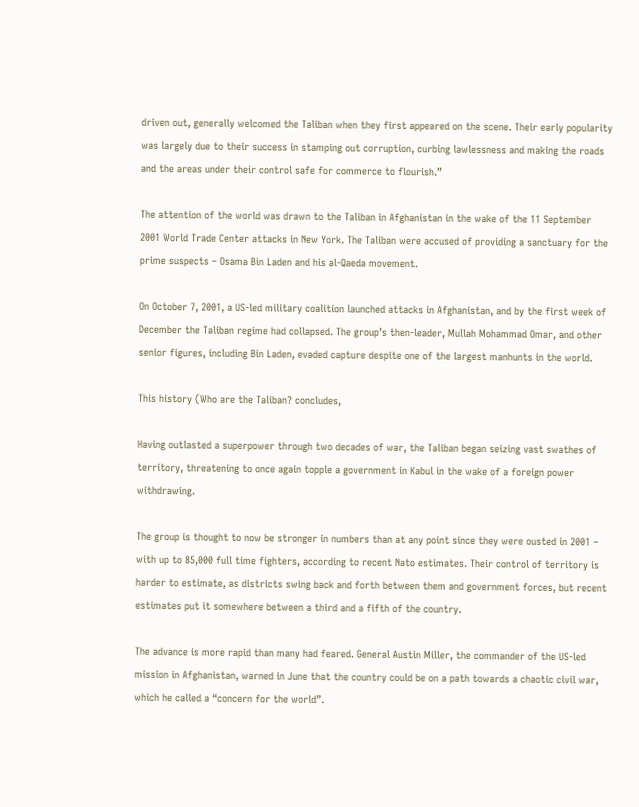driven out, generally welcomed the Taliban when they first appeared on the scene. Their early popularity was largely due to their success in stamping out corruption, curbing lawlessness and making the roads and the areas under their control safe for commerce to flourish.”

The attention of the world was drawn to the Taliban in Afghanistan in the wake of the 11 September 2001 World Trade Center attacks in New York. The Taliban were accused of providing a sanctuary for the prime suspects – Osama Bin Laden and his al-Qaeda movement.

On October 7, 2001, a US-led military coalition launched attacks in Afghanistan, and by the first week of December the Taliban regime had collapsed. The group’s then-leader, Mullah Mohammad Omar, and other senior figures, including Bin Laden, evaded capture despite one of the largest manhunts in the world.

This history (Who are the Taliban? concludes,

Having outlasted a superpower through two decades of war, the Taliban began seizing vast swathes of territory, threatening to once again topple a government in Kabul in the wake of a foreign power withdrawing.

The group is thought to now be stronger in numbers than at any point since they were ousted in 2001 – with up to 85,000 full time fighters, according to recent Nato estimates. Their control of territory is harder to estimate, as districts swing back and forth between them and government forces, but recent estimates put it somewhere between a third and a fifth of the country.

The advance is more rapid than many had feared. General Austin Miller, the commander of the US-led mission in Afghanistan, warned in June that the country could be on a path towards a chaotic civil war, which he called a “concern for the world”.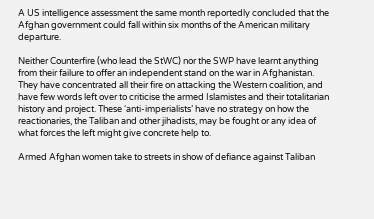A US intelligence assessment the same month reportedly concluded that the Afghan government could fall within six months of the American military departure.

Neither Counterfire (who lead the StWC) nor the SWP have learnt anything from their failure to offer an independent stand on the war in Afghanistan. They have concentrated all their fire on attacking the Western coalition, and have few words left over to criticise the armed Islamistes and their totalitarian history and project. These ‘anti-imperialists’ have no strategy on how the reactionaries, the Taliban and other jihadists, may be fought or any idea of what forces the left might give concrete help to.

Armed Afghan women take to streets in show of defiance against Taliban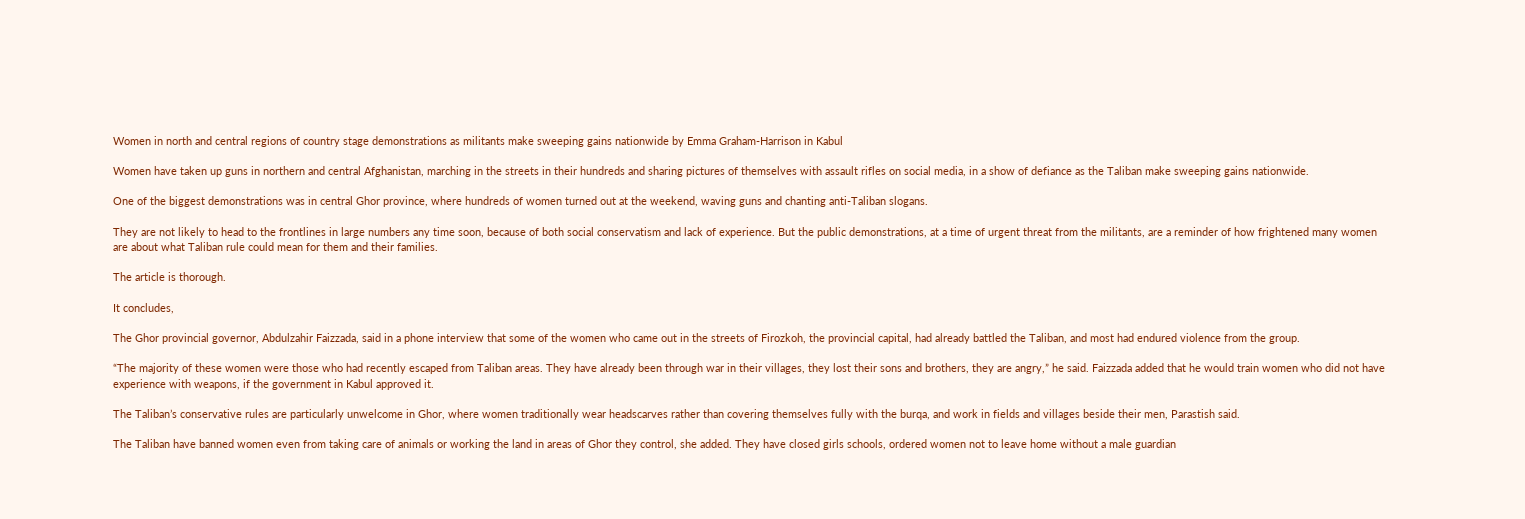Women in north and central regions of country stage demonstrations as militants make sweeping gains nationwide by Emma Graham-Harrison in Kabul

Women have taken up guns in northern and central Afghanistan, marching in the streets in their hundreds and sharing pictures of themselves with assault rifles on social media, in a show of defiance as the Taliban make sweeping gains nationwide.

One of the biggest demonstrations was in central Ghor province, where hundreds of women turned out at the weekend, waving guns and chanting anti-Taliban slogans.

They are not likely to head to the frontlines in large numbers any time soon, because of both social conservatism and lack of experience. But the public demonstrations, at a time of urgent threat from the militants, are a reminder of how frightened many women are about what Taliban rule could mean for them and their families.

The article is thorough.

It concludes,

The Ghor provincial governor, Abdulzahir Faizzada, said in a phone interview that some of the women who came out in the streets of Firozkoh, the provincial capital, had already battled the Taliban, and most had endured violence from the group.

“The majority of these women were those who had recently escaped from Taliban areas. They have already been through war in their villages, they lost their sons and brothers, they are angry,” he said. Faizzada added that he would train women who did not have experience with weapons, if the government in Kabul approved it.

The Taliban’s conservative rules are particularly unwelcome in Ghor, where women traditionally wear headscarves rather than covering themselves fully with the burqa, and work in fields and villages beside their men, Parastish said.

The Taliban have banned women even from taking care of animals or working the land in areas of Ghor they control, she added. They have closed girls schools, ordered women not to leave home without a male guardian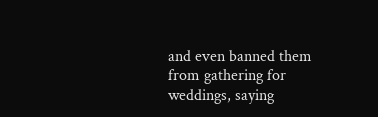and even banned them from gathering for weddings, saying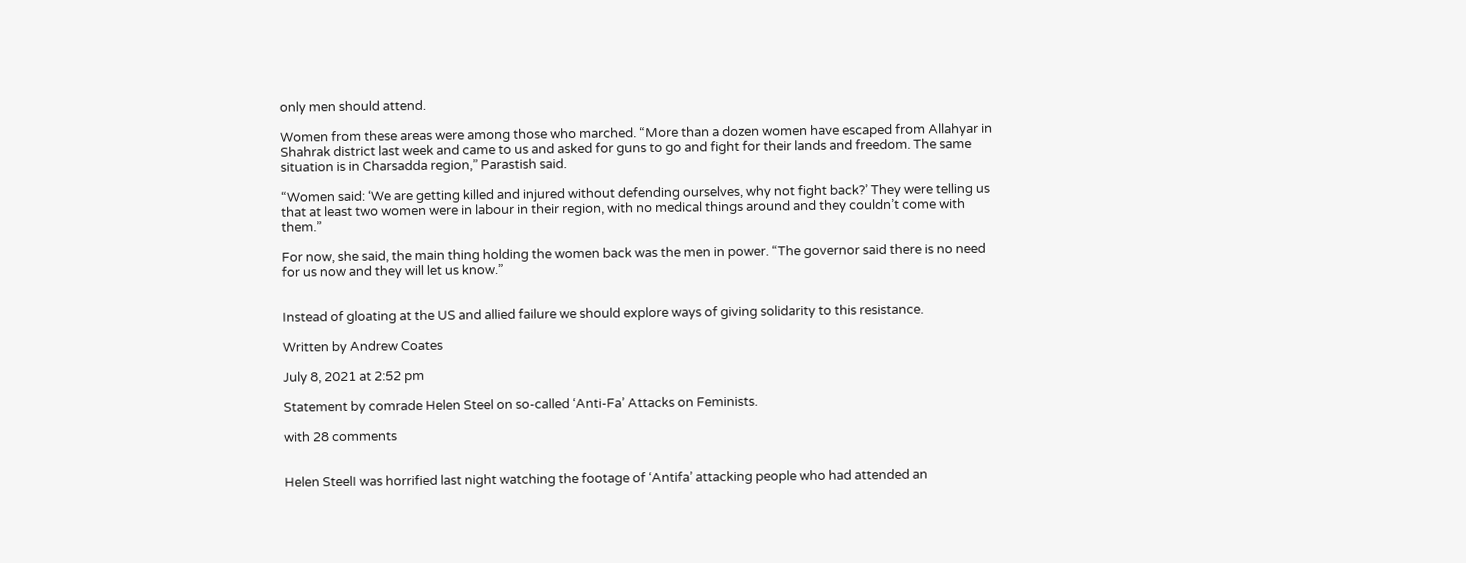only men should attend.

Women from these areas were among those who marched. “More than a dozen women have escaped from Allahyar in Shahrak district last week and came to us and asked for guns to go and fight for their lands and freedom. The same situation is in Charsadda region,” Parastish said.

“Women said: ‘We are getting killed and injured without defending ourselves, why not fight back?’ They were telling us that at least two women were in labour in their region, with no medical things around and they couldn’t come with them.”

For now, she said, the main thing holding the women back was the men in power. “The governor said there is no need for us now and they will let us know.”


Instead of gloating at the US and allied failure we should explore ways of giving solidarity to this resistance.

Written by Andrew Coates

July 8, 2021 at 2:52 pm

Statement by comrade Helen Steel on so-called ‘Anti-Fa’ Attacks on Feminists.

with 28 comments


Helen SteelI was horrified last night watching the footage of ‘Antifa’ attacking people who had attended an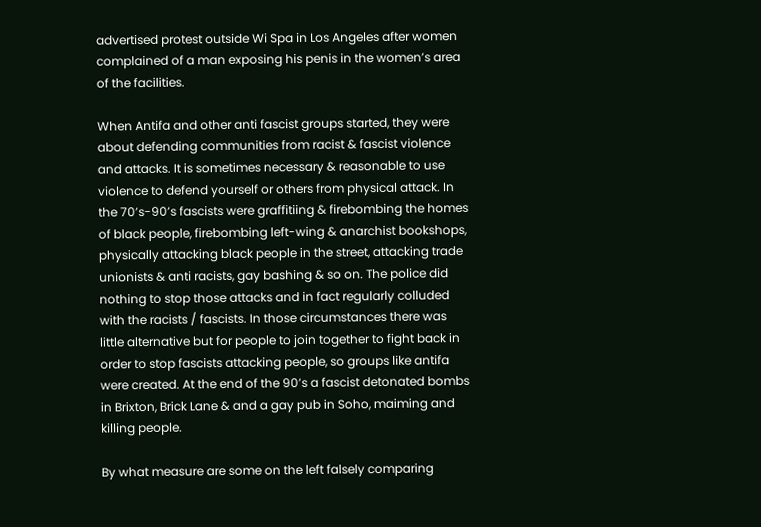advertised protest outside Wi Spa in Los Angeles after women complained of a man exposing his penis in the women’s area of the facilities.

When Antifa and other anti fascist groups started, they were about defending communities from racist & fascist violence and attacks. It is sometimes necessary & reasonable to use violence to defend yourself or others from physical attack. In the 70’s-90’s fascists were graffitiing & firebombing the homes of black people, firebombing left-wing & anarchist bookshops, physically attacking black people in the street, attacking trade unionists & anti racists, gay bashing & so on. The police did nothing to stop those attacks and in fact regularly colluded with the racists / fascists. In those circumstances there was little alternative but for people to join together to fight back in order to stop fascists attacking people, so groups like antifa were created. At the end of the 90’s a fascist detonated bombs in Brixton, Brick Lane & and a gay pub in Soho, maiming and killing people.

By what measure are some on the left falsely comparing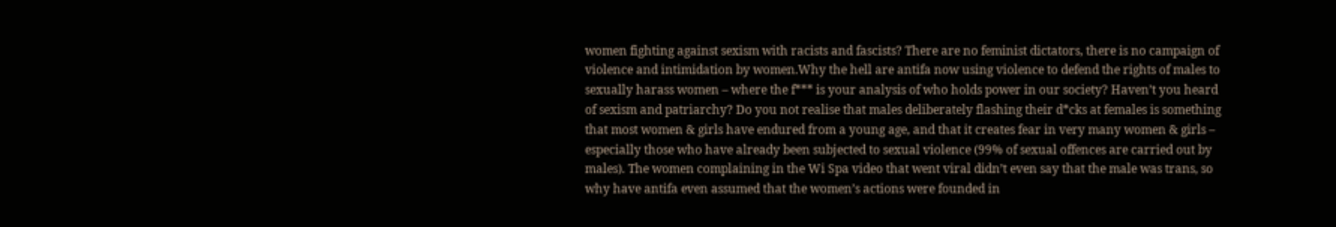women fighting against sexism with racists and fascists? There are no feminist dictators, there is no campaign of violence and intimidation by women.Why the hell are antifa now using violence to defend the rights of males to sexually harass women – where the f*** is your analysis of who holds power in our society? Haven’t you heard of sexism and patriarchy? Do you not realise that males deliberately flashing their d*cks at females is something that most women & girls have endured from a young age, and that it creates fear in very many women & girls – especially those who have already been subjected to sexual violence (99% of sexual offences are carried out by males). The women complaining in the Wi Spa video that went viral didn’t even say that the male was trans, so why have antifa even assumed that the women’s actions were founded in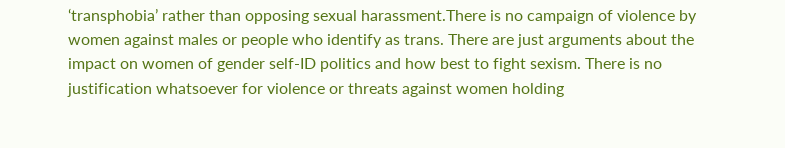‘transphobia’ rather than opposing sexual harassment.There is no campaign of violence by women against males or people who identify as trans. There are just arguments about the impact on women of gender self-ID politics and how best to fight sexism. There is no justification whatsoever for violence or threats against women holding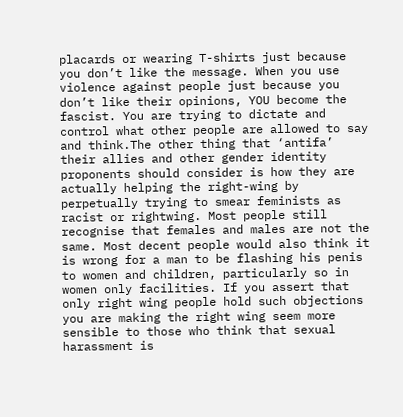placards or wearing T-shirts just because you don’t like the message. When you use violence against people just because you don’t like their opinions, YOU become the fascist. You are trying to dictate and control what other people are allowed to say and think.The other thing that ‘antifa’ their allies and other gender identity proponents should consider is how they are actually helping the right-wing by perpetually trying to smear feminists as racist or rightwing. Most people still recognise that females and males are not the same. Most decent people would also think it is wrong for a man to be flashing his penis to women and children, particularly so in women only facilities. If you assert that only right wing people hold such objections you are making the right wing seem more sensible to those who think that sexual harassment is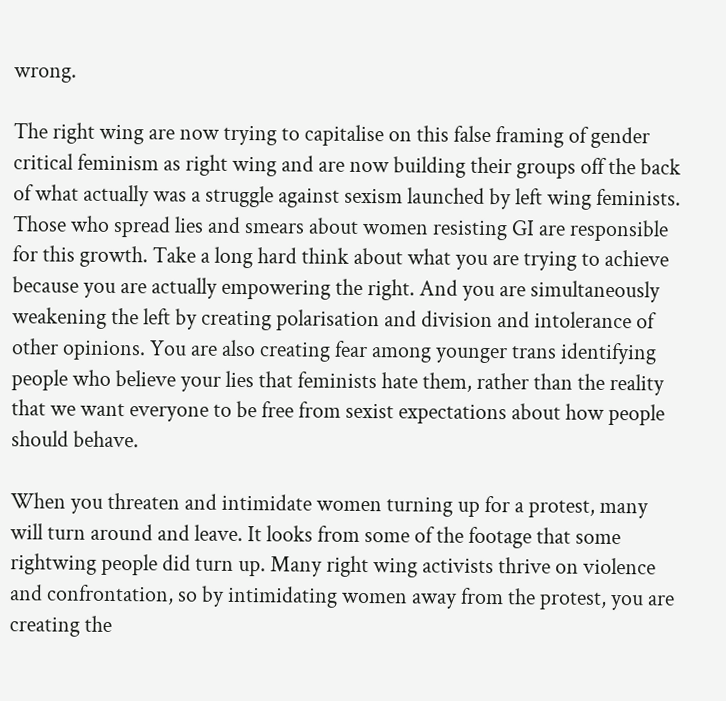wrong.

The right wing are now trying to capitalise on this false framing of gender critical feminism as right wing and are now building their groups off the back of what actually was a struggle against sexism launched by left wing feminists. Those who spread lies and smears about women resisting GI are responsible for this growth. Take a long hard think about what you are trying to achieve because you are actually empowering the right. And you are simultaneously weakening the left by creating polarisation and division and intolerance of other opinions. You are also creating fear among younger trans identifying people who believe your lies that feminists hate them, rather than the reality that we want everyone to be free from sexist expectations about how people should behave.

When you threaten and intimidate women turning up for a protest, many will turn around and leave. It looks from some of the footage that some rightwing people did turn up. Many right wing activists thrive on violence and confrontation, so by intimidating women away from the protest, you are creating the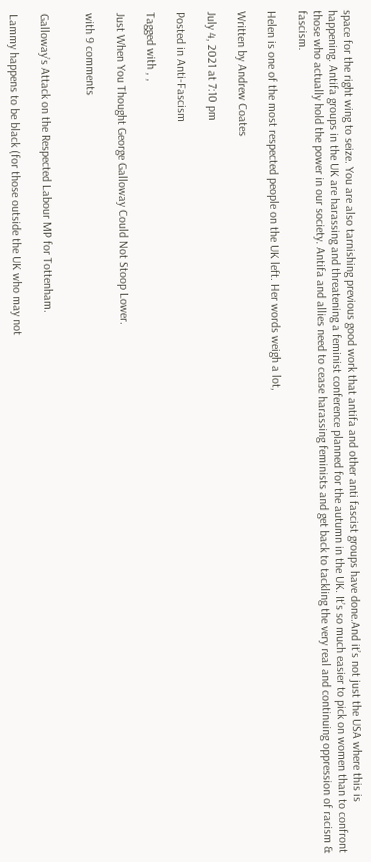space for the right wing to seize. You are also tarnishing previous good work that antifa and other anti fascist groups have done.And it’s not just the USA where this is happening. Antifa groups in the UK are harassing and threatening a feminist conference planned for the autumn in the UK. It’s so much easier to pick on women than to confront those who actually hold the power in our society. Antifa and allies need to cease harassing feminists and get back to tackling the very real and continuing oppression of racism & fascism.

Helen is one of the most respected people on the UK left. Her words weigh a lot,

Written by Andrew Coates

July 4, 2021 at 7:10 pm

Posted in Anti-Fascism

Tagged with , ,

Just When You Thought George Galloway Could Not Stoop Lower.

with 9 comments


Galloway’s Attack on the Respected Labour MP for Tottenham.

Lammy happens to be black (for those outside the UK who may not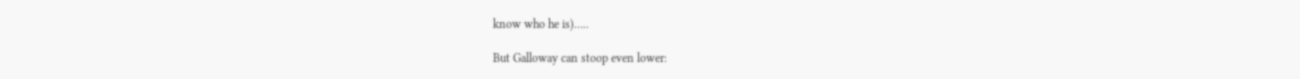know who he is)…..

But Galloway can stoop even lower: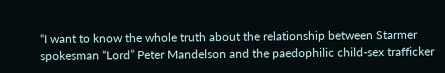“I want to know the whole truth about the relationship between Starmer spokesman “Lord” Peter Mandelson and the paedophilic child-sex trafficker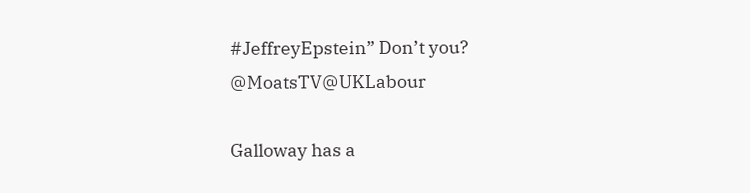#JeffreyEpstein” Don’t you? @MoatsTV@UKLabour

Galloway has a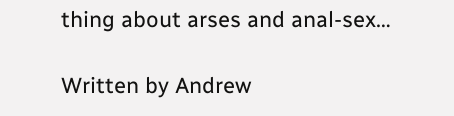thing about arses and anal-sex…

Written by Andrew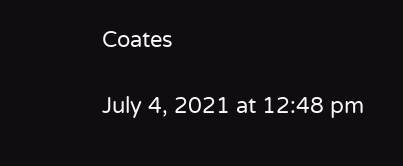Coates

July 4, 2021 at 12:48 pm